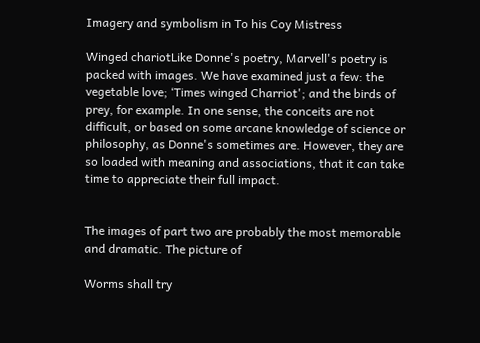Imagery and symbolism in To his Coy Mistress

Winged chariotLike Donne's poetry, Marvell's poetry is packed with images. We have examined just a few: the vegetable love; ‘Times winged Charriot'; and the birds of prey, for example. In one sense, the conceits are not difficult, or based on some arcane knowledge of science or philosophy, as Donne's sometimes are. However, they are so loaded with meaning and associations, that it can take time to appreciate their full impact.


The images of part two are probably the most memorable and dramatic. The picture of

Worms shall try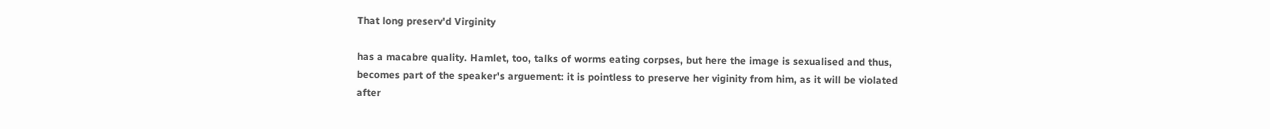That long preserv'd Virginity

has a macabre quality. Hamlet, too, talks of worms eating corpses, but here the image is sexualised and thus, becomes part of the speaker's arguement: it is pointless to preserve her viginity from him, as it will be violated after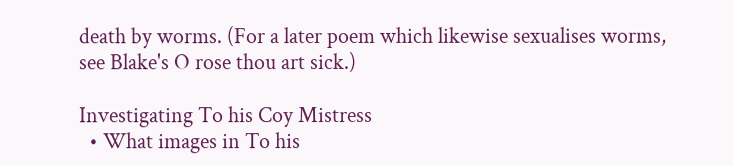death by worms. (For a later poem which likewise sexualises worms, see Blake's O rose thou art sick.)

Investigating To his Coy Mistress
  • What images in To his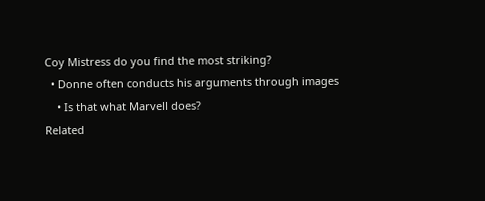Coy Mistress do you find the most striking?
  • Donne often conducts his arguments through images
    • Is that what Marvell does?
Related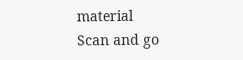material
Scan and go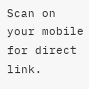Scan on your mobile for direct link.